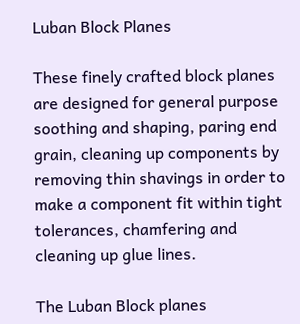Luban Block Planes

These finely crafted block planes are designed for general purpose soothing and shaping, paring end grain, cleaning up components by removing thin shavings in order to make a component fit within tight tolerances, chamfering and cleaning up glue lines.

The Luban Block planes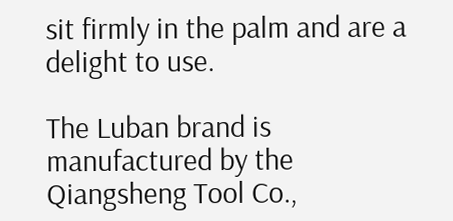sit firmly in the palm and are a delight to use.

The Luban brand is manufactured by the Qiangsheng Tool Co.,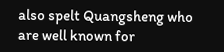also spelt Quangsheng who are well known for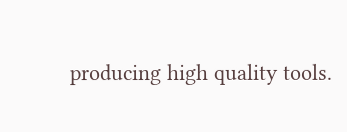producing high quality tools.